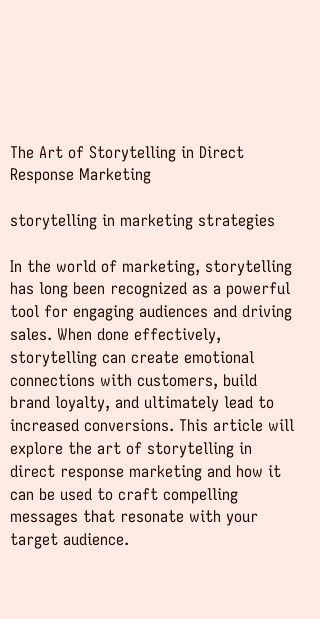The Art of Storytelling in Direct Response Marketing

storytelling in marketing strategies

In the world of marketing, storytelling has long been recognized as a powerful tool for engaging audiences and driving sales. When done effectively, storytelling can create emotional connections with customers, build brand loyalty, and ultimately lead to increased conversions. This article will explore the art of storytelling in direct response marketing and how it can be used to craft compelling messages that resonate with your target audience.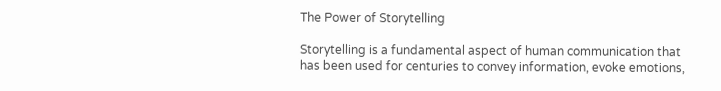The Power of Storytelling

Storytelling is a fundamental aspect of human communication that has been used for centuries to convey information, evoke emotions,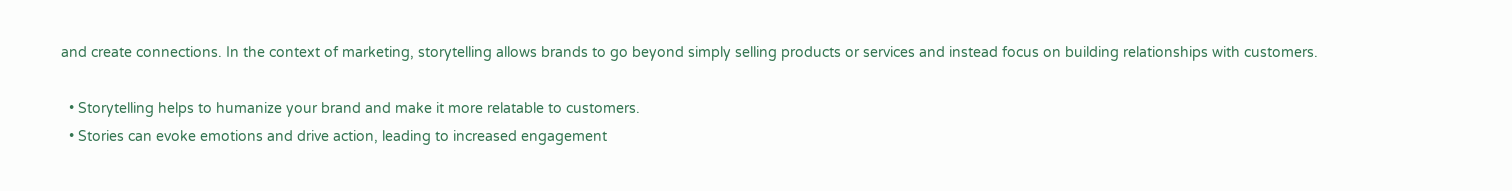and create connections. In the context of marketing, storytelling allows brands to go beyond simply selling products or services and instead focus on building relationships with customers.

  • Storytelling helps to humanize your brand and make it more relatable to customers.
  • Stories can evoke emotions and drive action, leading to increased engagement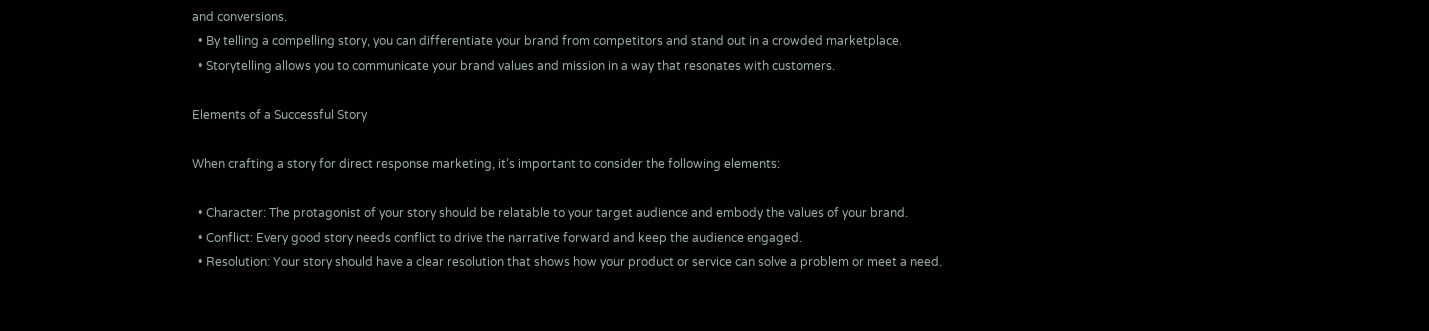and conversions.
  • By telling a compelling story, you can differentiate your brand from competitors and stand out in a crowded marketplace.
  • Storytelling allows you to communicate your brand values and mission in a way that resonates with customers.

Elements of a Successful Story

When crafting a story for direct response marketing, it’s important to consider the following elements:

  • Character: The protagonist of your story should be relatable to your target audience and embody the values of your brand.
  • Conflict: Every good story needs conflict to drive the narrative forward and keep the audience engaged.
  • Resolution: Your story should have a clear resolution that shows how your product or service can solve a problem or meet a need.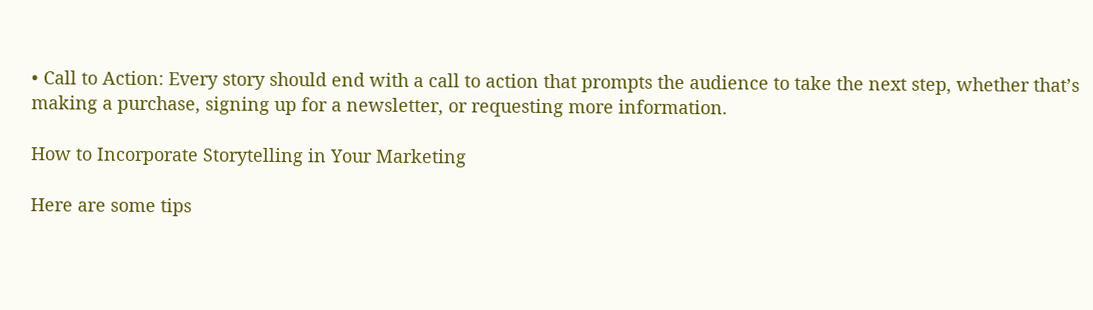• Call to Action: Every story should end with a call to action that prompts the audience to take the next step, whether that’s making a purchase, signing up for a newsletter, or requesting more information.

How to Incorporate Storytelling in Your Marketing

Here are some tips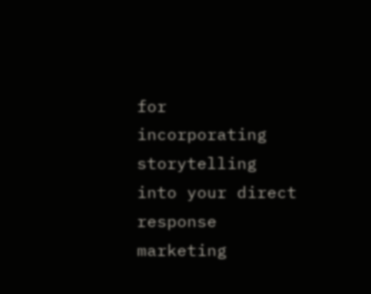for incorporating storytelling into your direct response marketing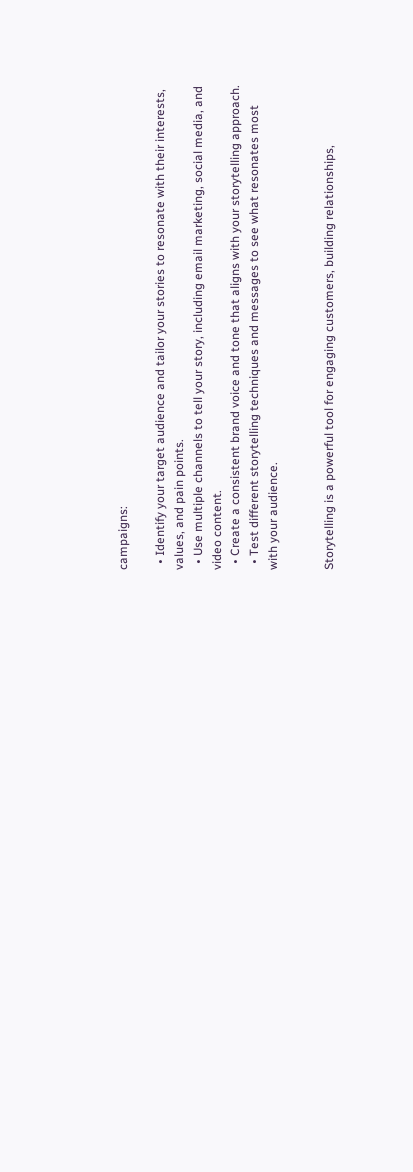campaigns:

  • Identify your target audience and tailor your stories to resonate with their interests, values, and pain points.
  • Use multiple channels to tell your story, including email marketing, social media, and video content.
  • Create a consistent brand voice and tone that aligns with your storytelling approach.
  • Test different storytelling techniques and messages to see what resonates most with your audience.


Storytelling is a powerful tool for engaging customers, building relationships,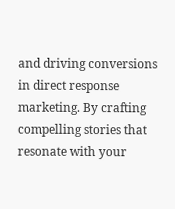and driving conversions in direct response marketing. By crafting compelling stories that resonate with your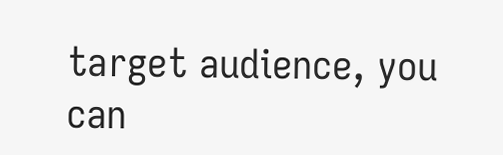target audience, you can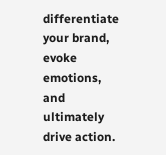differentiate your brand, evoke emotions, and ultimately drive action.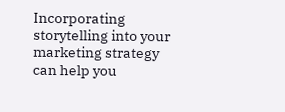Incorporating storytelling into your marketing strategy can help you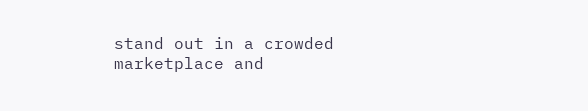stand out in a crowded marketplace and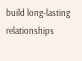build long-lasting relationships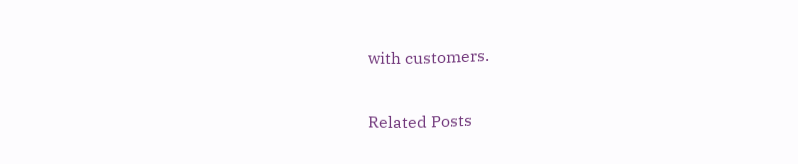with customers.

Related Posts